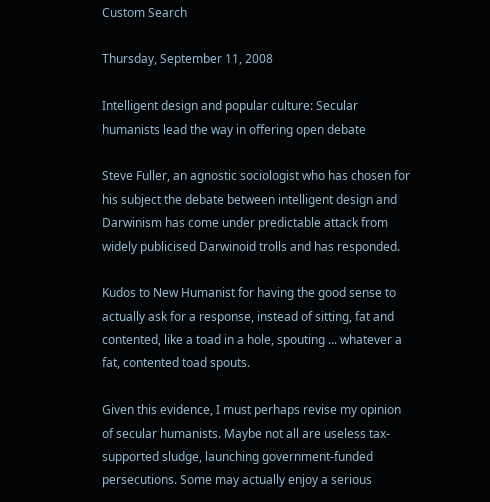Custom Search

Thursday, September 11, 2008

Intelligent design and popular culture: Secular humanists lead the way in offering open debate

Steve Fuller, an agnostic sociologist who has chosen for his subject the debate between intelligent design and Darwinism has come under predictable attack from widely publicised Darwinoid trolls and has responded.

Kudos to New Humanist for having the good sense to actually ask for a response, instead of sitting, fat and contented, like a toad in a hole, spouting ... whatever a fat, contented toad spouts.

Given this evidence, I must perhaps revise my opinion of secular humanists. Maybe not all are useless tax-supported sludge, launching government-funded persecutions. Some may actually enjoy a serious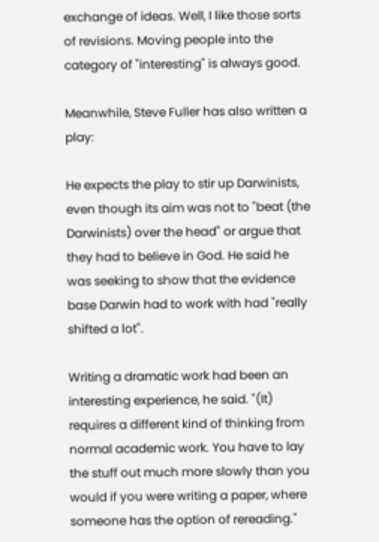exchange of ideas. Well, I like those sorts of revisions. Moving people into the category of "interesting" is always good.

Meanwhile, Steve Fuller has also written a play:

He expects the play to stir up Darwinists, even though its aim was not to "beat (the Darwinists) over the head" or argue that they had to believe in God. He said he was seeking to show that the evidence base Darwin had to work with had "really shifted a lot".

Writing a dramatic work had been an interesting experience, he said. "(It) requires a different kind of thinking from normal academic work. You have to lay the stuff out much more slowly than you would if you were writing a paper, where someone has the option of rereading."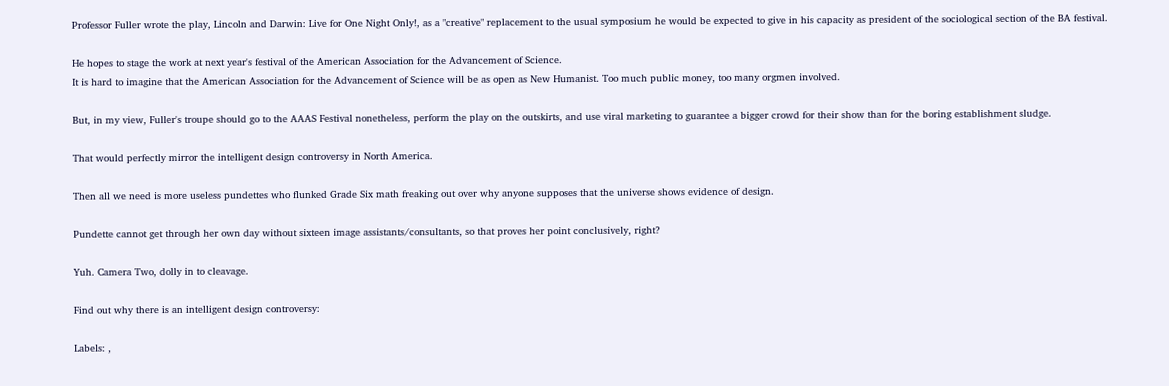Professor Fuller wrote the play, Lincoln and Darwin: Live for One Night Only!, as a "creative" replacement to the usual symposium he would be expected to give in his capacity as president of the sociological section of the BA festival.

He hopes to stage the work at next year's festival of the American Association for the Advancement of Science.
It is hard to imagine that the American Association for the Advancement of Science will be as open as New Humanist. Too much public money, too many orgmen involved.

But, in my view, Fuller's troupe should go to the AAAS Festival nonetheless, perform the play on the outskirts, and use viral marketing to guarantee a bigger crowd for their show than for the boring establishment sludge.

That would perfectly mirror the intelligent design controversy in North America.

Then all we need is more useless pundettes who flunked Grade Six math freaking out over why anyone supposes that the universe shows evidence of design.

Pundette cannot get through her own day without sixteen image assistants/consultants, so that proves her point conclusively, right?

Yuh. Camera Two, dolly in to cleavage.

Find out why there is an intelligent design controversy:

Labels: ,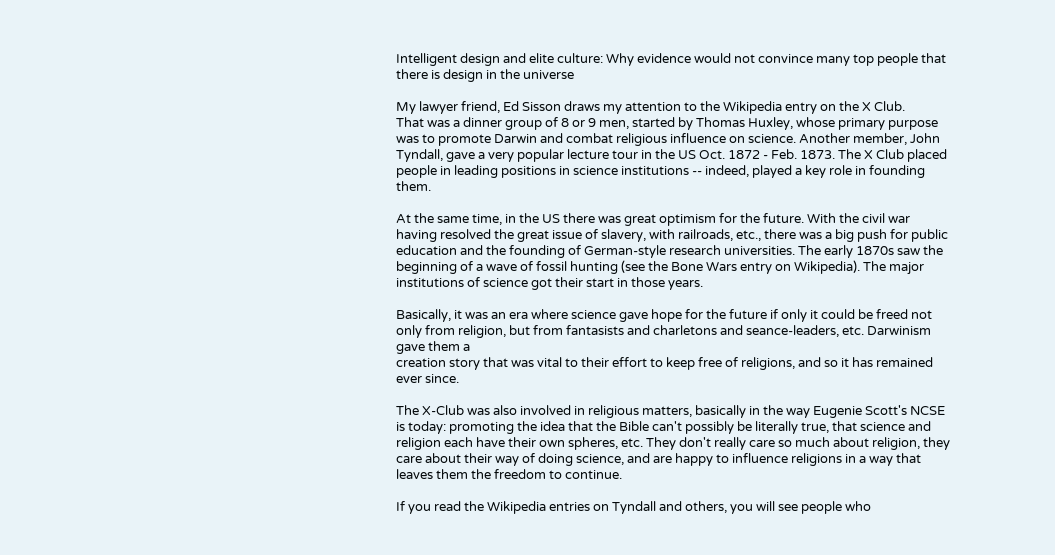Intelligent design and elite culture: Why evidence would not convince many top people that there is design in the universe

My lawyer friend, Ed Sisson draws my attention to the Wikipedia entry on the X Club.
That was a dinner group of 8 or 9 men, started by Thomas Huxley, whose primary purpose was to promote Darwin and combat religious influence on science. Another member, John Tyndall, gave a very popular lecture tour in the US Oct. 1872 - Feb. 1873. The X Club placed people in leading positions in science institutions -- indeed, played a key role in founding them.

At the same time, in the US there was great optimism for the future. With the civil war having resolved the great issue of slavery, with railroads, etc., there was a big push for public education and the founding of German-style research universities. The early 1870s saw the beginning of a wave of fossil hunting (see the Bone Wars entry on Wikipedia). The major institutions of science got their start in those years.

Basically, it was an era where science gave hope for the future if only it could be freed not only from religion, but from fantasists and charletons and seance-leaders, etc. Darwinism gave them a
creation story that was vital to their effort to keep free of religions, and so it has remained ever since.

The X-Club was also involved in religious matters, basically in the way Eugenie Scott's NCSE is today: promoting the idea that the Bible can't possibly be literally true, that science and religion each have their own spheres, etc. They don't really care so much about religion, they care about their way of doing science, and are happy to influence religions in a way that leaves them the freedom to continue.

If you read the Wikipedia entries on Tyndall and others, you will see people who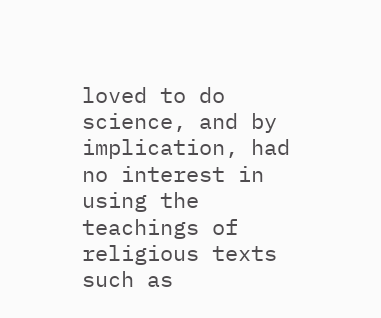loved to do science, and by implication, had no interest in using the teachings of religious texts such as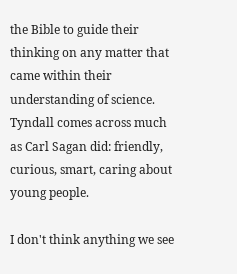the Bible to guide their thinking on any matter that came within their understanding of science. Tyndall comes across much as Carl Sagan did: friendly, curious, smart, caring about young people.

I don't think anything we see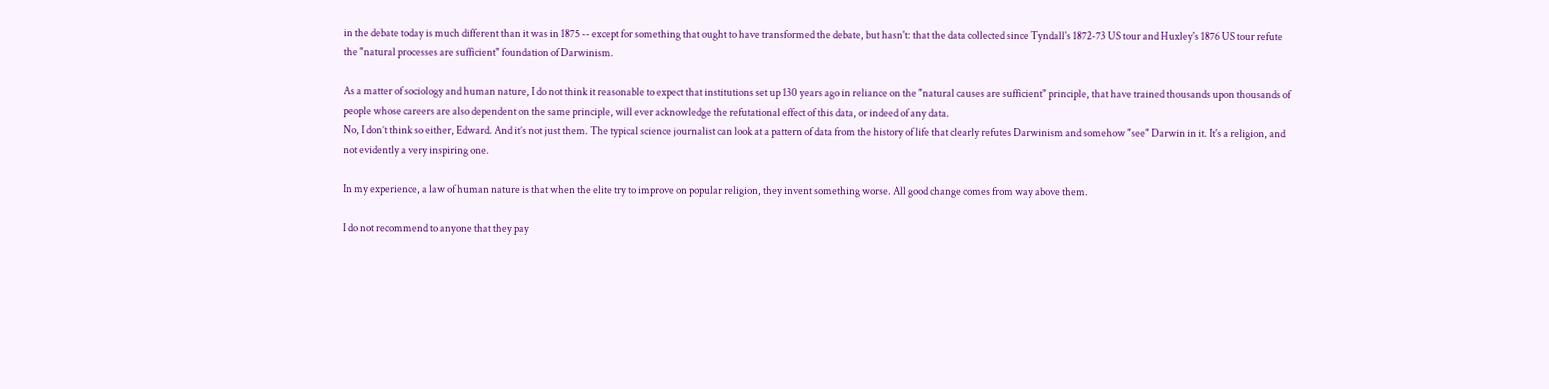in the debate today is much different than it was in 1875 -- except for something that ought to have transformed the debate, but hasn't: that the data collected since Tyndall's 1872-73 US tour and Huxley's 1876 US tour refute the "natural processes are sufficient" foundation of Darwinism.

As a matter of sociology and human nature, I do not think it reasonable to expect that institutions set up 130 years ago in reliance on the "natural causes are sufficient" principle, that have trained thousands upon thousands of people whose careers are also dependent on the same principle, will ever acknowledge the refutational effect of this data, or indeed of any data.
No, I don’t think so either, Edward. And it’s not just them. The typical science journalist can look at a pattern of data from the history of life that clearly refutes Darwinism and somehow "see" Darwin in it. It's a religion, and not evidently a very inspiring one.

In my experience, a law of human nature is that when the elite try to improve on popular religion, they invent something worse. All good change comes from way above them.

I do not recommend to anyone that they pay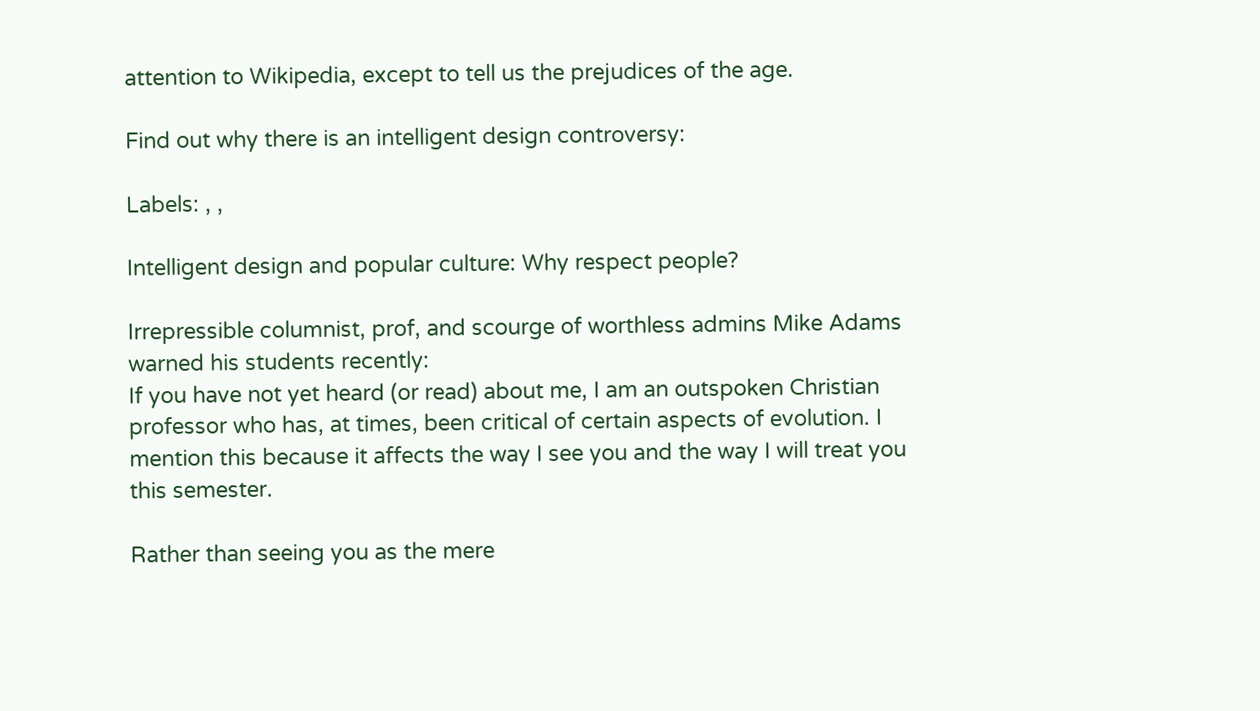attention to Wikipedia, except to tell us the prejudices of the age.

Find out why there is an intelligent design controversy:

Labels: , ,

Intelligent design and popular culture: Why respect people?

Irrepressible columnist, prof, and scourge of worthless admins Mike Adams warned his students recently:
If you have not yet heard (or read) about me, I am an outspoken Christian professor who has, at times, been critical of certain aspects of evolution. I mention this because it affects the way I see you and the way I will treat you this semester.

Rather than seeing you as the mere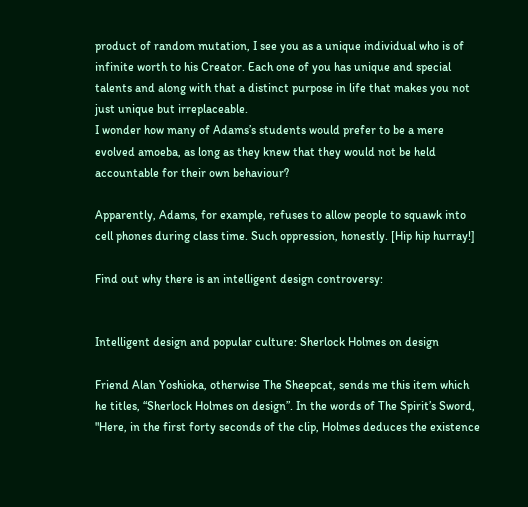product of random mutation, I see you as a unique individual who is of infinite worth to his Creator. Each one of you has unique and special talents and along with that a distinct purpose in life that makes you not just unique but irreplaceable.
I wonder how many of Adams’s students would prefer to be a mere evolved amoeba, as long as they knew that they would not be held accountable for their own behaviour?

Apparently, Adams, for example, refuses to allow people to squawk into cell phones during class time. Such oppression, honestly. [Hip hip hurray!]

Find out why there is an intelligent design controversy:


Intelligent design and popular culture: Sherlock Holmes on design

Friend Alan Yoshioka, otherwise The Sheepcat, sends me this item which he titles, “Sherlock Holmes on design”. In the words of The Spirit’s Sword, "Here, in the first forty seconds of the clip, Holmes deduces the existence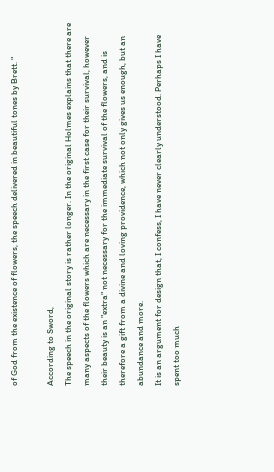of God from the existence of flowers, the speech delivered in beautiful tones by Brett. "

According to Sword,
The speech in the original story is rather longer. In the original Holmes explains that there are many aspects of the flowers which are necessary in the first case for their survival, however their beauty is an "extra" not necessary for the immediate survival of the flowers, and is therefore a gift from a divine and loving providence, which not only gives us enough, but an abundance and more.
It is an argument for design that, I confess, I have never clearly understood. Perhaps I have spent too much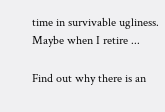time in survivable ugliness. Maybe when I retire ...

Find out why there is an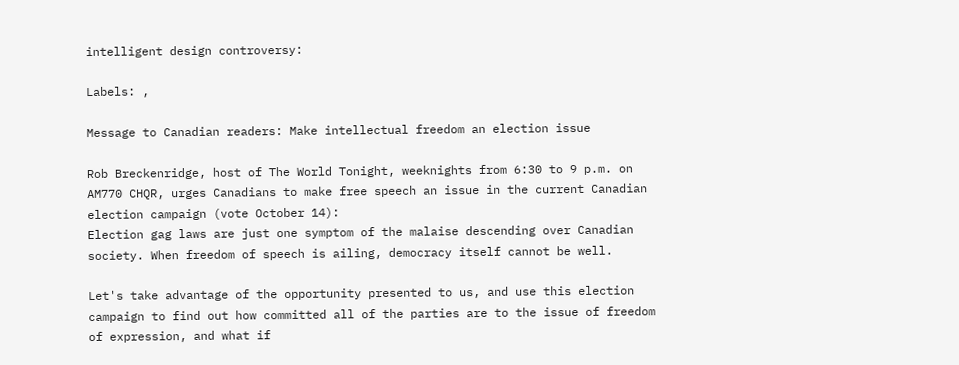intelligent design controversy:

Labels: ,

Message to Canadian readers: Make intellectual freedom an election issue

Rob Breckenridge, host of The World Tonight, weeknights from 6:30 to 9 p.m. on AM770 CHQR, urges Canadians to make free speech an issue in the current Canadian election campaign (vote October 14):
Election gag laws are just one symptom of the malaise descending over Canadian society. When freedom of speech is ailing, democracy itself cannot be well.

Let's take advantage of the opportunity presented to us, and use this election campaign to find out how committed all of the parties are to the issue of freedom of expression, and what if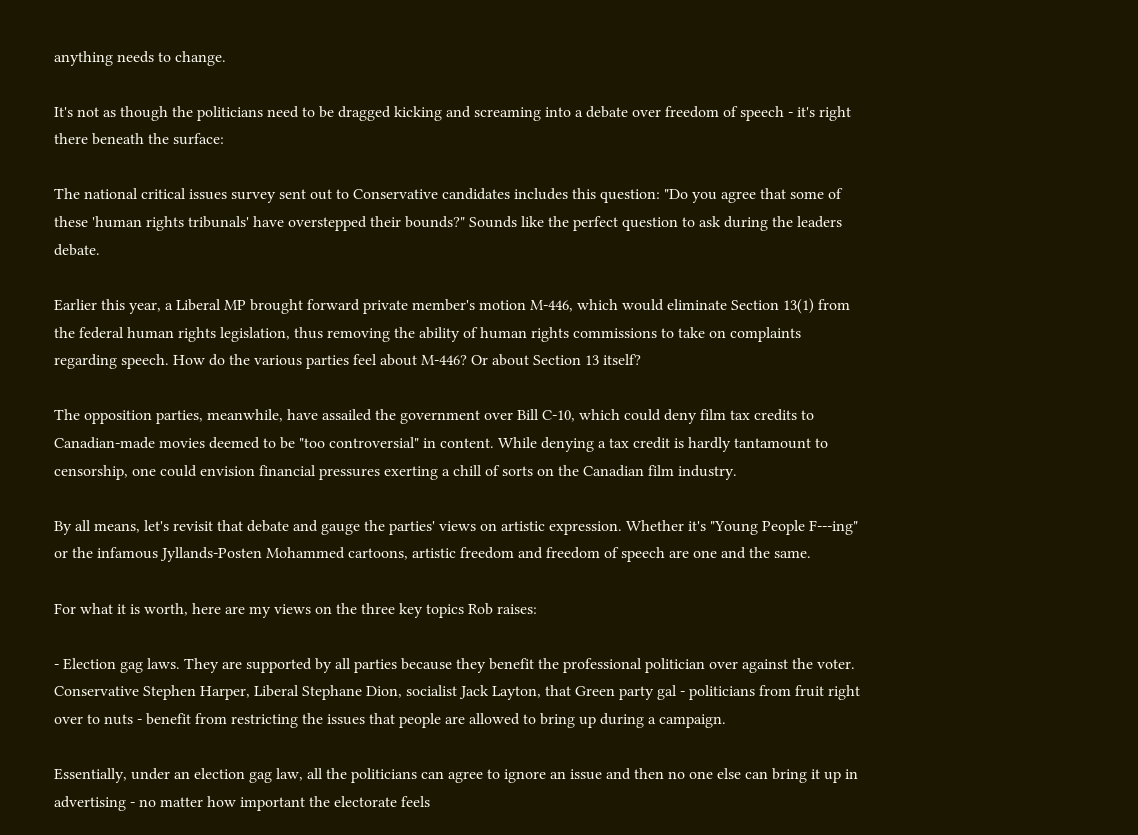anything needs to change.

It's not as though the politicians need to be dragged kicking and screaming into a debate over freedom of speech - it's right there beneath the surface:

The national critical issues survey sent out to Conservative candidates includes this question: "Do you agree that some of these 'human rights tribunals' have overstepped their bounds?" Sounds like the perfect question to ask during the leaders debate.

Earlier this year, a Liberal MP brought forward private member's motion M-446, which would eliminate Section 13(1) from the federal human rights legislation, thus removing the ability of human rights commissions to take on complaints regarding speech. How do the various parties feel about M-446? Or about Section 13 itself?

The opposition parties, meanwhile, have assailed the government over Bill C-10, which could deny film tax credits to Canadian-made movies deemed to be "too controversial" in content. While denying a tax credit is hardly tantamount to censorship, one could envision financial pressures exerting a chill of sorts on the Canadian film industry.

By all means, let's revisit that debate and gauge the parties' views on artistic expression. Whether it's "Young People F---ing" or the infamous Jyllands-Posten Mohammed cartoons, artistic freedom and freedom of speech are one and the same.

For what it is worth, here are my views on the three key topics Rob raises:

- Election gag laws. They are supported by all parties because they benefit the professional politician over against the voter. Conservative Stephen Harper, Liberal Stephane Dion, socialist Jack Layton, that Green party gal - politicians from fruit right over to nuts - benefit from restricting the issues that people are allowed to bring up during a campaign.

Essentially, under an election gag law, all the politicians can agree to ignore an issue and then no one else can bring it up in advertising - no matter how important the electorate feels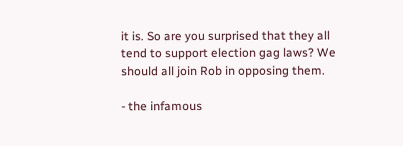it is. So are you surprised that they all tend to support election gag laws? We should all join Rob in opposing them.

- the infamous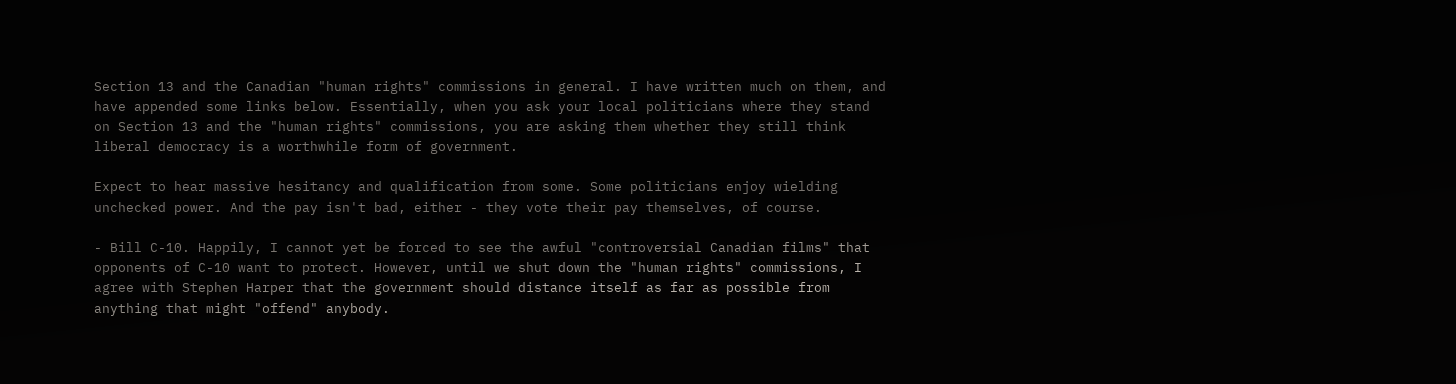Section 13 and the Canadian "human rights" commissions in general. I have written much on them, and have appended some links below. Essentially, when you ask your local politicians where they stand on Section 13 and the "human rights" commissions, you are asking them whether they still think liberal democracy is a worthwhile form of government.

Expect to hear massive hesitancy and qualification from some. Some politicians enjoy wielding unchecked power. And the pay isn't bad, either - they vote their pay themselves, of course.

- Bill C-10. Happily, I cannot yet be forced to see the awful "controversial Canadian films" that opponents of C-10 want to protect. However, until we shut down the "human rights" commissions, I agree with Stephen Harper that the government should distance itself as far as possible from anything that might "offend" anybody.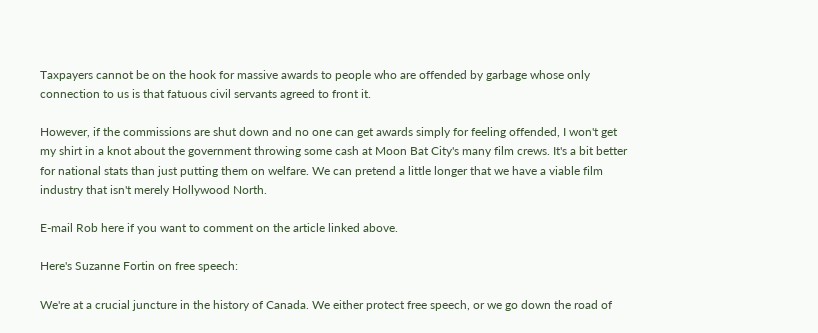Taxpayers cannot be on the hook for massive awards to people who are offended by garbage whose only connection to us is that fatuous civil servants agreed to front it.

However, if the commissions are shut down and no one can get awards simply for feeling offended, I won't get my shirt in a knot about the government throwing some cash at Moon Bat City's many film crews. It's a bit better for national stats than just putting them on welfare. We can pretend a little longer that we have a viable film industry that isn't merely Hollywood North.

E-mail Rob here if you want to comment on the article linked above.

Here's Suzanne Fortin on free speech:

We're at a crucial juncture in the history of Canada. We either protect free speech, or we go down the road of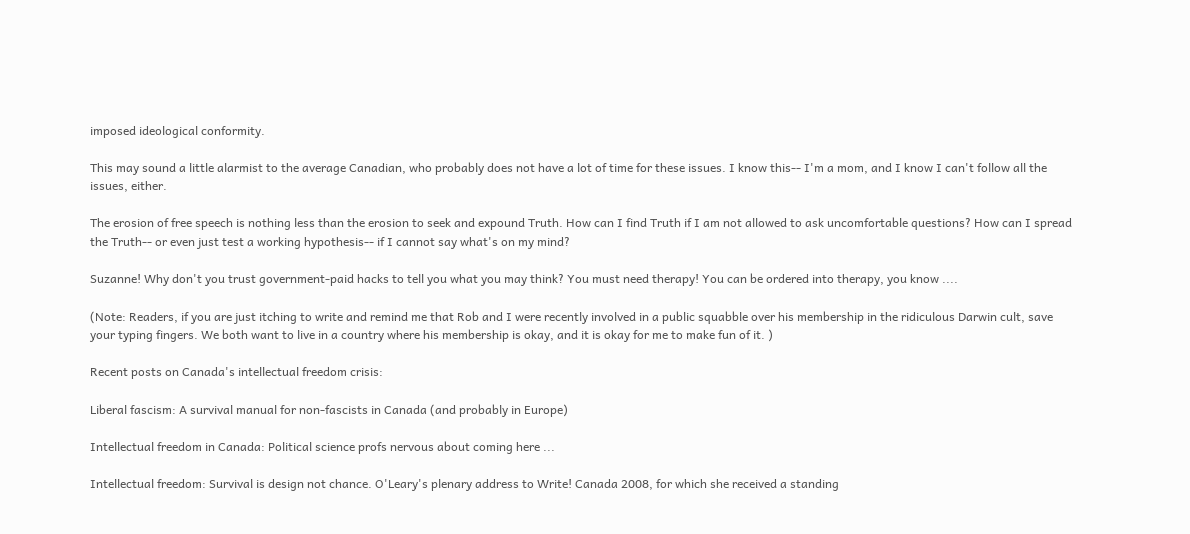imposed ideological conformity.

This may sound a little alarmist to the average Canadian, who probably does not have a lot of time for these issues. I know this-- I'm a mom, and I know I can't follow all the issues, either.

The erosion of free speech is nothing less than the erosion to seek and expound Truth. How can I find Truth if I am not allowed to ask uncomfortable questions? How can I spread the Truth-- or even just test a working hypothesis-- if I cannot say what's on my mind?

Suzanne! Why don't you trust government-paid hacks to tell you what you may think? You must need therapy! You can be ordered into therapy, you know ....

(Note: Readers, if you are just itching to write and remind me that Rob and I were recently involved in a public squabble over his membership in the ridiculous Darwin cult, save your typing fingers. We both want to live in a country where his membership is okay, and it is okay for me to make fun of it. )

Recent posts on Canada's intellectual freedom crisis:

Liberal fascism: A survival manual for non-fascists in Canada (and probably in Europe)

Intellectual freedom in Canada: Political science profs nervous about coming here ...

Intellectual freedom: Survival is design not chance. O'Leary's plenary address to Write! Canada 2008, for which she received a standing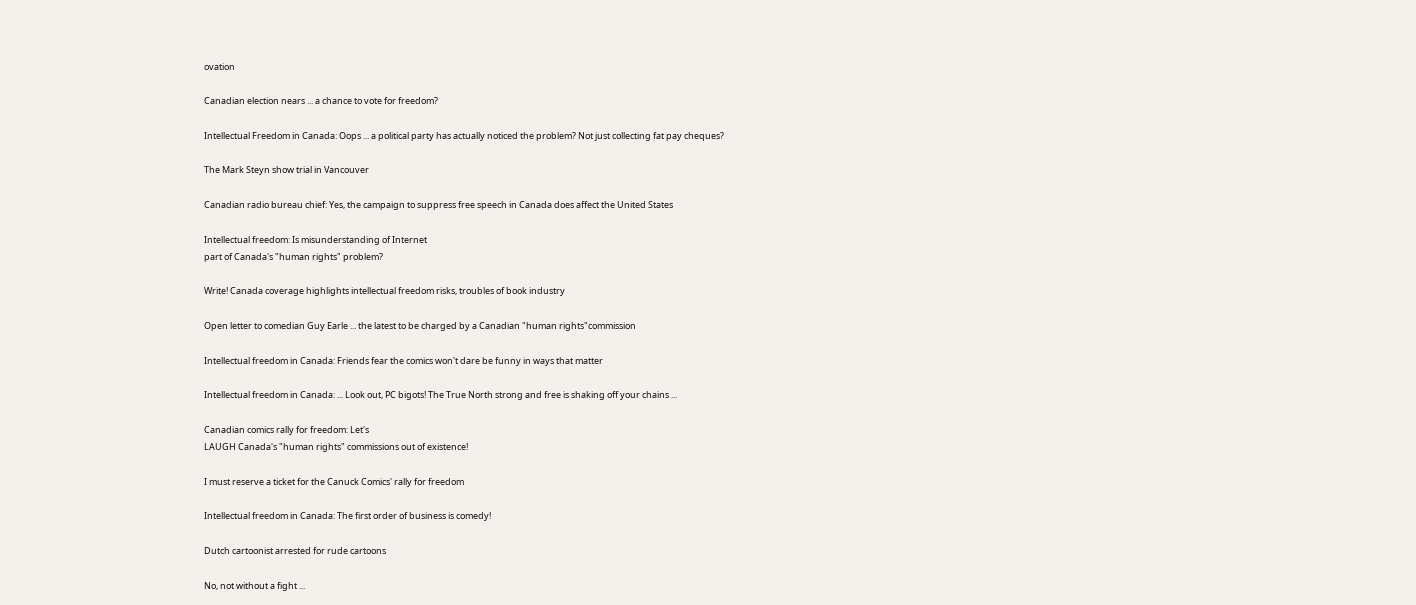ovation

Canadian election nears ... a chance to vote for freedom?

Intellectual Freedom in Canada: Oops ... a political party has actually noticed the problem? Not just collecting fat pay cheques?

The Mark Steyn show trial in Vancouver

Canadian radio bureau chief: Yes, the campaign to suppress free speech in Canada does affect the United States

Intellectual freedom: Is misunderstanding of Internet
part of Canada's "human rights" problem?

Write! Canada coverage highlights intellectual freedom risks, troubles of book industry

Open letter to comedian Guy Earle ... the latest to be charged by a Canadian "human rights"commission

Intellectual freedom in Canada: Friends fear the comics won't dare be funny in ways that matter

Intellectual freedom in Canada: ... Look out, PC bigots! The True North strong and free is shaking off your chains ...

Canadian comics rally for freedom: Let's
LAUGH Canada's "human rights" commissions out of existence!

I must reserve a ticket for the Canuck Comics' rally for freedom

Intellectual freedom in Canada: The first order of business is comedy!

Dutch cartoonist arrested for rude cartoons

No, not without a fight ...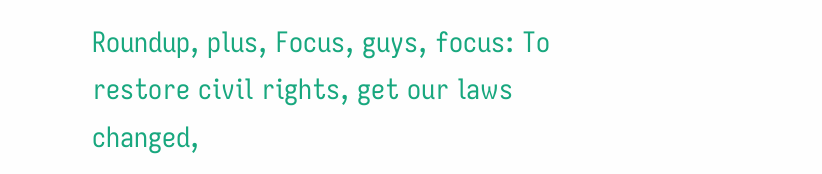Roundup, plus, Focus, guys, focus: To restore civil rights, get our laws changed,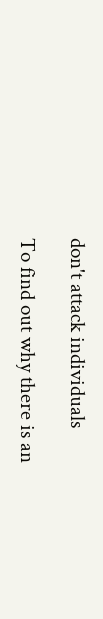don't attack individuals

To find out why there is an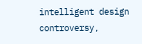intelligent design controversy,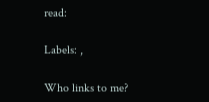read:

Labels: ,

Who links to me?